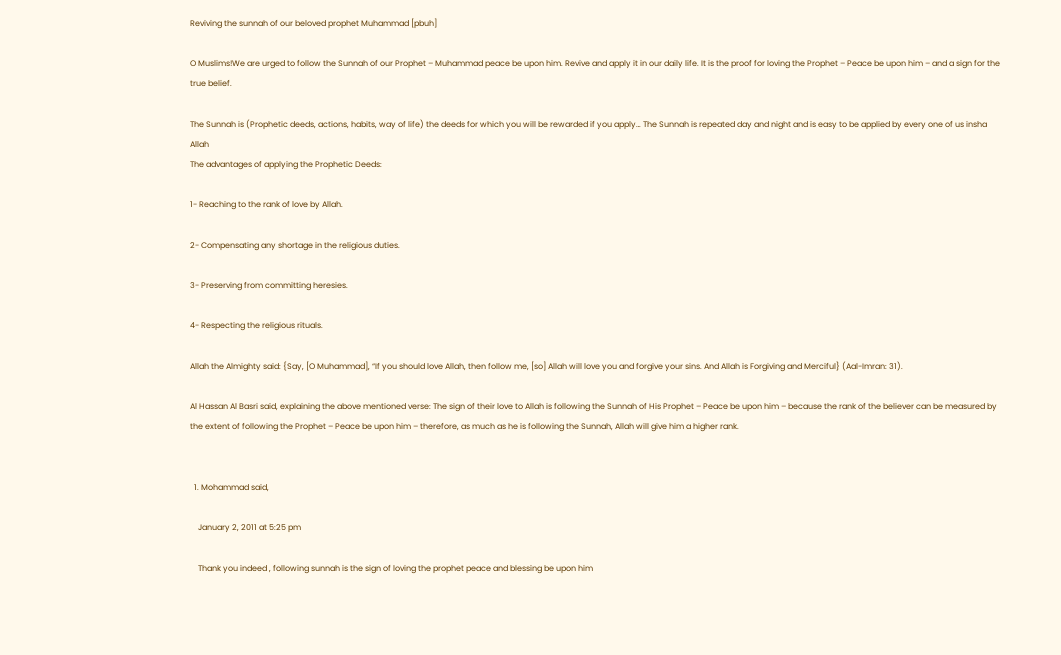Reviving the sunnah of our beloved prophet Muhammad [pbuh]

O Muslims!We are urged to follow the Sunnah of our Prophet – Muhammad peace be upon him. Revive and apply it in our daily life. It is the proof for loving the Prophet – Peace be upon him – and a sign for the true belief.

The Sunnah is (Prophetic deeds, actions, habits, way of life) the deeds for which you will be rewarded if you apply… The Sunnah is repeated day and night and is easy to be applied by every one of us insha Allah
The advantages of applying the Prophetic Deeds:

1- Reaching to the rank of love by Allah.

2- Compensating any shortage in the religious duties.

3- Preserving from committing heresies.

4- Respecting the religious rituals.

Allah the Almighty said: {Say, [O Muhammad], “If you should love Allah, then follow me, [so] Allah will love you and forgive your sins. And Allah is Forgiving and Merciful} (Aal-Imran: 31).

Al Hassan Al Basri said, explaining the above mentioned verse: The sign of their love to Allah is following the Sunnah of His Prophet – Peace be upon him – because the rank of the believer can be measured by the extent of following the Prophet – Peace be upon him – therefore, as much as he is following the Sunnah, Allah will give him a higher rank.


  1. Mohammad said,

    January 2, 2011 at 5:25 pm

    Thank you indeed , following sunnah is the sign of loving the prophet peace and blessing be upon him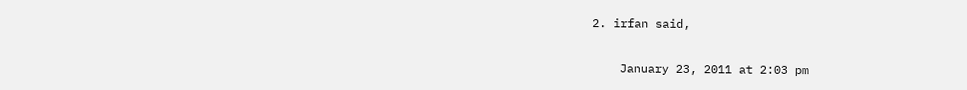2. irfan said,

    January 23, 2011 at 2:03 pm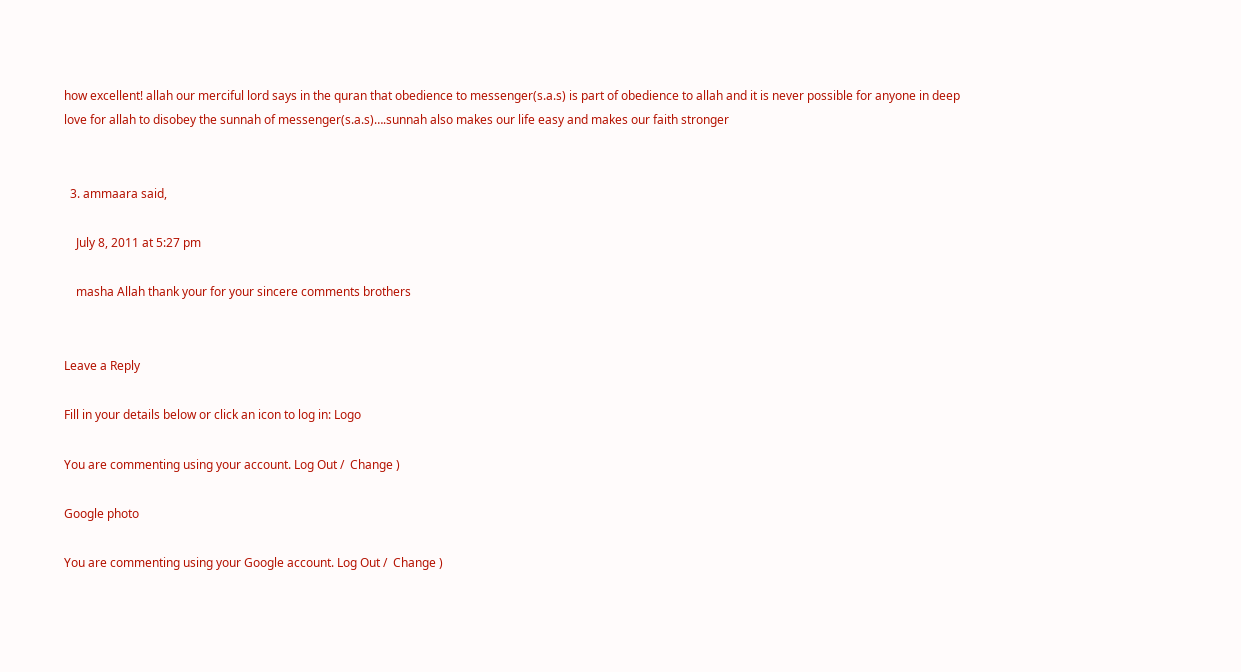how excellent! allah our merciful lord says in the quran that obedience to messenger(s.a.s) is part of obedience to allah and it is never possible for anyone in deep love for allah to disobey the sunnah of messenger(s.a.s)….sunnah also makes our life easy and makes our faith stronger


  3. ammaara said,

    July 8, 2011 at 5:27 pm

    masha Allah thank your for your sincere comments brothers


Leave a Reply

Fill in your details below or click an icon to log in: Logo

You are commenting using your account. Log Out /  Change )

Google photo

You are commenting using your Google account. Log Out /  Change )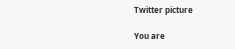Twitter picture

You are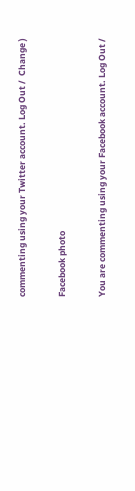commenting using your Twitter account. Log Out /  Change )

Facebook photo

You are commenting using your Facebook account. Log Out /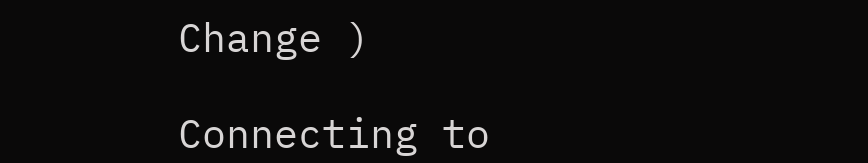Change )

Connecting to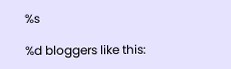%s

%d bloggers like this: